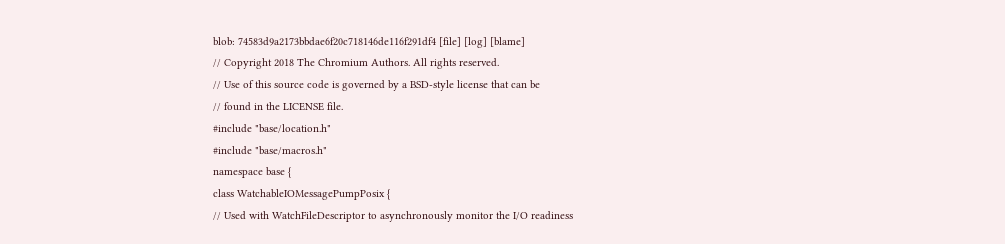blob: 74583d9a2173bbdae6f20c718146de116f291df4 [file] [log] [blame]
// Copyright 2018 The Chromium Authors. All rights reserved.
// Use of this source code is governed by a BSD-style license that can be
// found in the LICENSE file.
#include "base/location.h"
#include "base/macros.h"
namespace base {
class WatchableIOMessagePumpPosix {
// Used with WatchFileDescriptor to asynchronously monitor the I/O readiness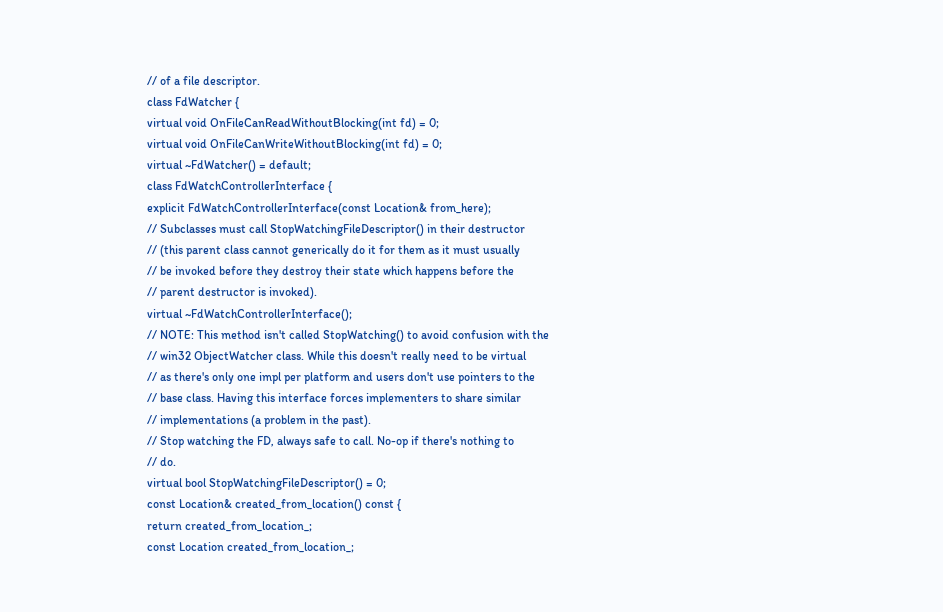// of a file descriptor.
class FdWatcher {
virtual void OnFileCanReadWithoutBlocking(int fd) = 0;
virtual void OnFileCanWriteWithoutBlocking(int fd) = 0;
virtual ~FdWatcher() = default;
class FdWatchControllerInterface {
explicit FdWatchControllerInterface(const Location& from_here);
// Subclasses must call StopWatchingFileDescriptor() in their destructor
// (this parent class cannot generically do it for them as it must usually
// be invoked before they destroy their state which happens before the
// parent destructor is invoked).
virtual ~FdWatchControllerInterface();
// NOTE: This method isn't called StopWatching() to avoid confusion with the
// win32 ObjectWatcher class. While this doesn't really need to be virtual
// as there's only one impl per platform and users don't use pointers to the
// base class. Having this interface forces implementers to share similar
// implementations (a problem in the past).
// Stop watching the FD, always safe to call. No-op if there's nothing to
// do.
virtual bool StopWatchingFileDescriptor() = 0;
const Location& created_from_location() const {
return created_from_location_;
const Location created_from_location_;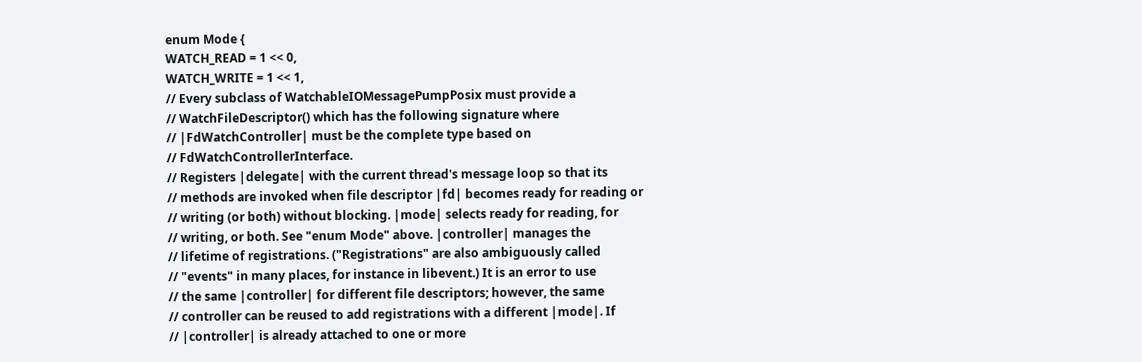enum Mode {
WATCH_READ = 1 << 0,
WATCH_WRITE = 1 << 1,
// Every subclass of WatchableIOMessagePumpPosix must provide a
// WatchFileDescriptor() which has the following signature where
// |FdWatchController| must be the complete type based on
// FdWatchControllerInterface.
// Registers |delegate| with the current thread's message loop so that its
// methods are invoked when file descriptor |fd| becomes ready for reading or
// writing (or both) without blocking. |mode| selects ready for reading, for
// writing, or both. See "enum Mode" above. |controller| manages the
// lifetime of registrations. ("Registrations" are also ambiguously called
// "events" in many places, for instance in libevent.) It is an error to use
// the same |controller| for different file descriptors; however, the same
// controller can be reused to add registrations with a different |mode|. If
// |controller| is already attached to one or more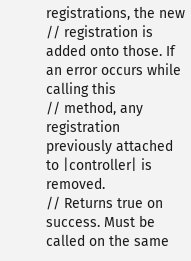registrations, the new
// registration is added onto those. If an error occurs while calling this
// method, any registration previously attached to |controller| is removed.
// Returns true on success. Must be called on the same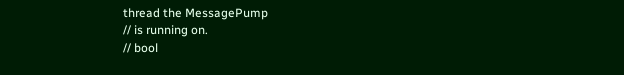thread the MessagePump
// is running on.
// bool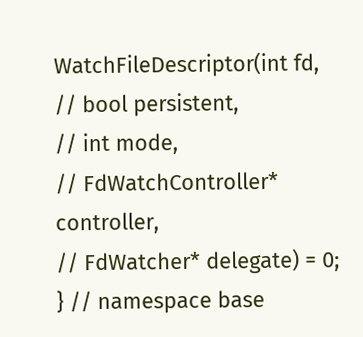WatchFileDescriptor(int fd,
// bool persistent,
// int mode,
// FdWatchController* controller,
// FdWatcher* delegate) = 0;
} // namespace base